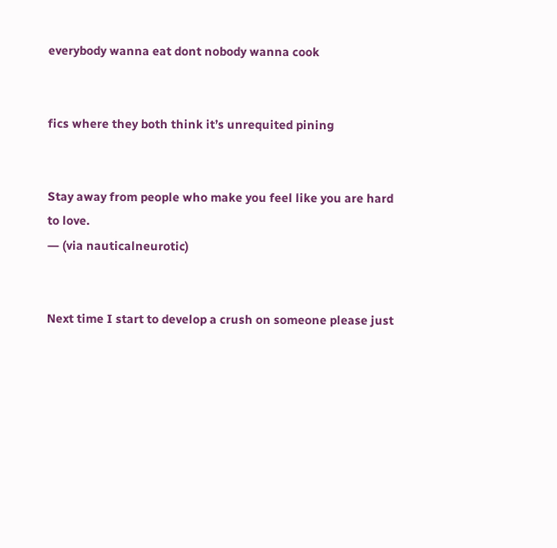everybody wanna eat dont nobody wanna cook


fics where they both think it’s unrequited pining


Stay away from people who make you feel like you are hard to love.
― (via nauticalneurotic)


Next time I start to develop a crush on someone please just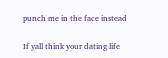punch me in the face instead

If yall think your dating life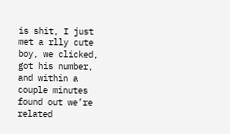is shit, I just met a rlly cute boy, we clicked, got his number, and within a couple minutes found out we’re related